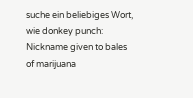suche ein beliebiges Wort, wie donkey punch:
Nickname given to bales of marijuana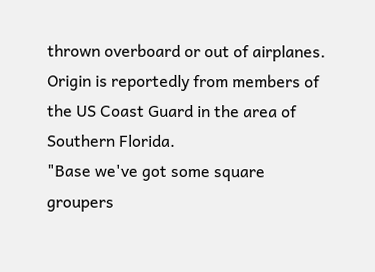thrown overboard or out of airplanes. Origin is reportedly from members of the US Coast Guard in the area of Southern Florida.
"Base we've got some square groupers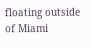floating outside of Miami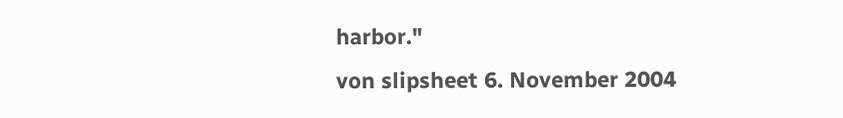harbor."
von slipsheet 6. November 2004